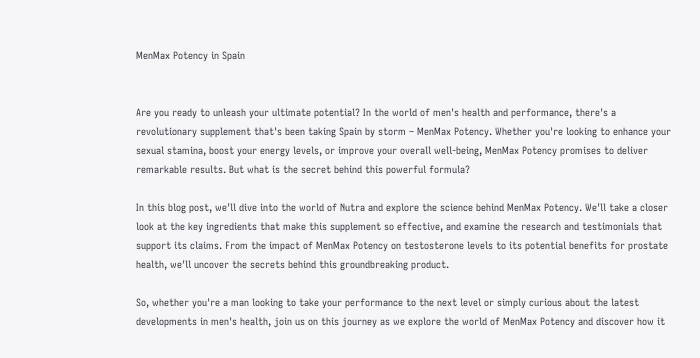MenMax Potency in Spain


Are you ready to unleash your ultimate potential? In the world of men's health and performance, there's a revolutionary supplement that's been taking Spain by storm – MenMax Potency. Whether you're looking to enhance your sexual stamina, boost your energy levels, or improve your overall well-being, MenMax Potency promises to deliver remarkable results. But what is the secret behind this powerful formula?

In this blog post, we'll dive into the world of Nutra and explore the science behind MenMax Potency. We'll take a closer look at the key ingredients that make this supplement so effective, and examine the research and testimonials that support its claims. From the impact of MenMax Potency on testosterone levels to its potential benefits for prostate health, we'll uncover the secrets behind this groundbreaking product.

So, whether you're a man looking to take your performance to the next level or simply curious about the latest developments in men's health, join us on this journey as we explore the world of MenMax Potency and discover how it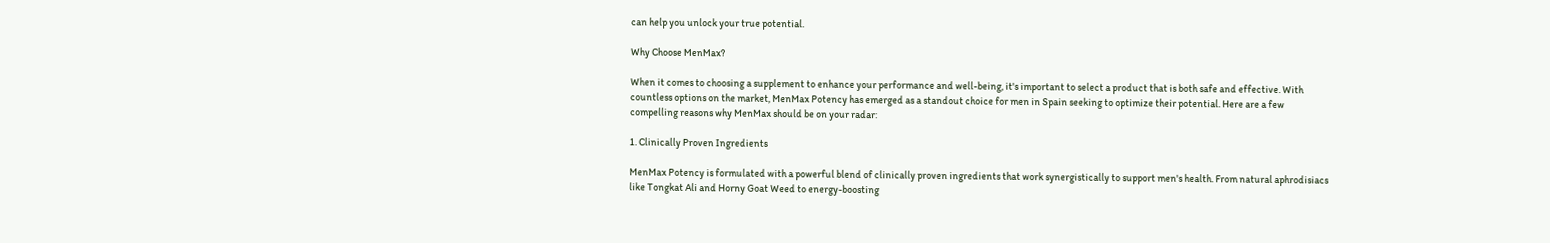can help you unlock your true potential.

Why Choose MenMax?

When it comes to choosing a supplement to enhance your performance and well-being, it's important to select a product that is both safe and effective. With countless options on the market, MenMax Potency has emerged as a standout choice for men in Spain seeking to optimize their potential. Here are a few compelling reasons why MenMax should be on your radar:

1. Clinically Proven Ingredients

MenMax Potency is formulated with a powerful blend of clinically proven ingredients that work synergistically to support men's health. From natural aphrodisiacs like Tongkat Ali and Horny Goat Weed to energy-boosting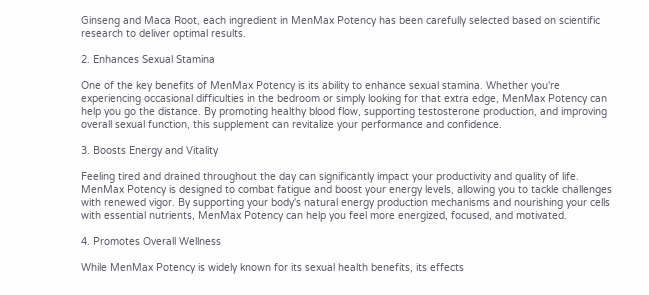Ginseng and Maca Root, each ingredient in MenMax Potency has been carefully selected based on scientific research to deliver optimal results.

2. Enhances Sexual Stamina

One of the key benefits of MenMax Potency is its ability to enhance sexual stamina. Whether you're experiencing occasional difficulties in the bedroom or simply looking for that extra edge, MenMax Potency can help you go the distance. By promoting healthy blood flow, supporting testosterone production, and improving overall sexual function, this supplement can revitalize your performance and confidence.

3. Boosts Energy and Vitality

Feeling tired and drained throughout the day can significantly impact your productivity and quality of life. MenMax Potency is designed to combat fatigue and boost your energy levels, allowing you to tackle challenges with renewed vigor. By supporting your body's natural energy production mechanisms and nourishing your cells with essential nutrients, MenMax Potency can help you feel more energized, focused, and motivated.

4. Promotes Overall Wellness

While MenMax Potency is widely known for its sexual health benefits, its effects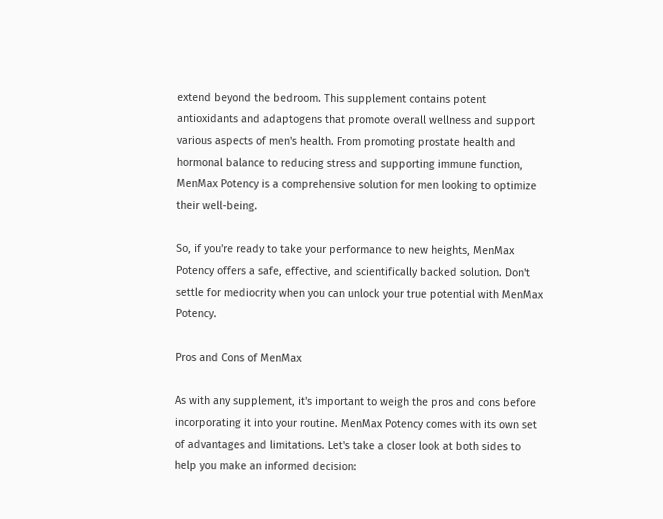extend beyond the bedroom. This supplement contains potent antioxidants and adaptogens that promote overall wellness and support various aspects of men's health. From promoting prostate health and hormonal balance to reducing stress and supporting immune function, MenMax Potency is a comprehensive solution for men looking to optimize their well-being.

So, if you're ready to take your performance to new heights, MenMax Potency offers a safe, effective, and scientifically backed solution. Don't settle for mediocrity when you can unlock your true potential with MenMax Potency.

Pros and Cons of MenMax

As with any supplement, it's important to weigh the pros and cons before incorporating it into your routine. MenMax Potency comes with its own set of advantages and limitations. Let's take a closer look at both sides to help you make an informed decision: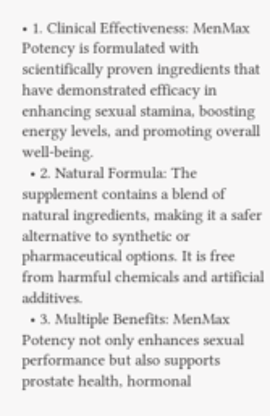• 1. Clinical Effectiveness: MenMax Potency is formulated with scientifically proven ingredients that have demonstrated efficacy in enhancing sexual stamina, boosting energy levels, and promoting overall well-being.
  • 2. Natural Formula: The supplement contains a blend of natural ingredients, making it a safer alternative to synthetic or pharmaceutical options. It is free from harmful chemicals and artificial additives.
  • 3. Multiple Benefits: MenMax Potency not only enhances sexual performance but also supports prostate health, hormonal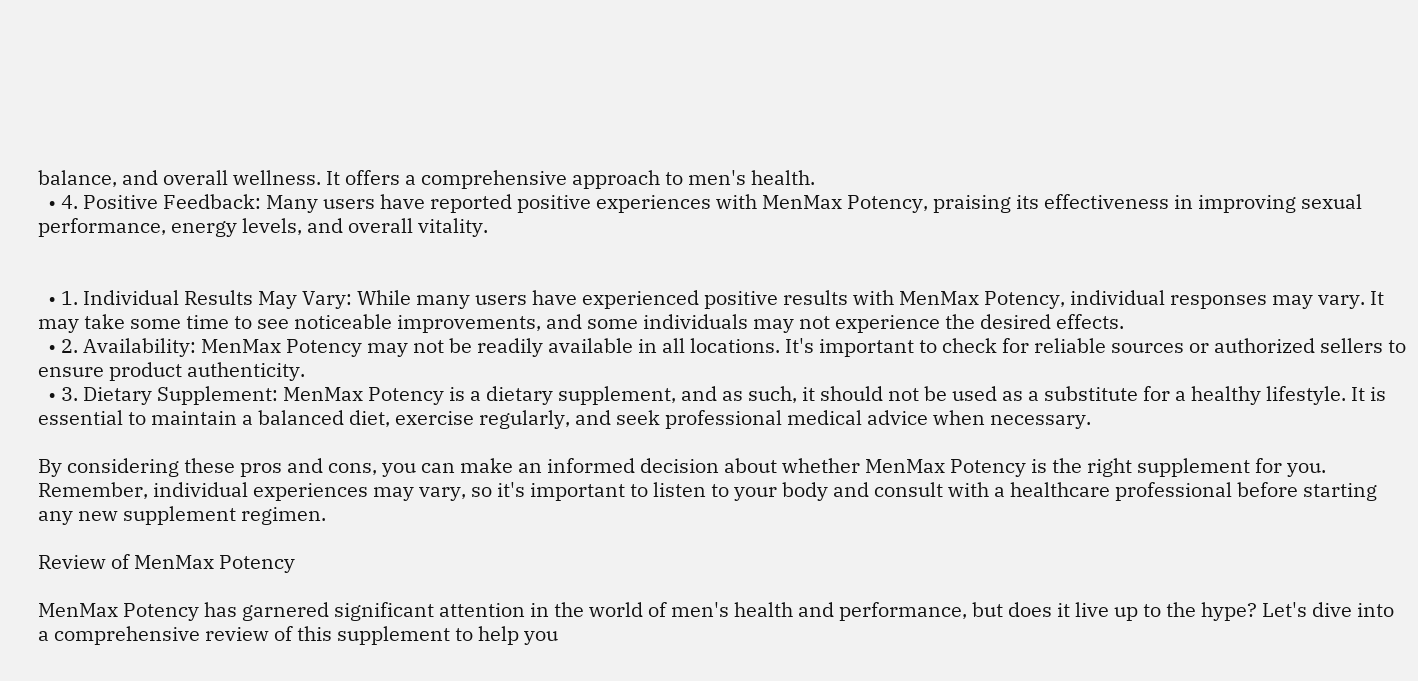balance, and overall wellness. It offers a comprehensive approach to men's health.
  • 4. Positive Feedback: Many users have reported positive experiences with MenMax Potency, praising its effectiveness in improving sexual performance, energy levels, and overall vitality.


  • 1. Individual Results May Vary: While many users have experienced positive results with MenMax Potency, individual responses may vary. It may take some time to see noticeable improvements, and some individuals may not experience the desired effects.
  • 2. Availability: MenMax Potency may not be readily available in all locations. It's important to check for reliable sources or authorized sellers to ensure product authenticity.
  • 3. Dietary Supplement: MenMax Potency is a dietary supplement, and as such, it should not be used as a substitute for a healthy lifestyle. It is essential to maintain a balanced diet, exercise regularly, and seek professional medical advice when necessary.

By considering these pros and cons, you can make an informed decision about whether MenMax Potency is the right supplement for you. Remember, individual experiences may vary, so it's important to listen to your body and consult with a healthcare professional before starting any new supplement regimen.

Review of MenMax Potency

MenMax Potency has garnered significant attention in the world of men's health and performance, but does it live up to the hype? Let's dive into a comprehensive review of this supplement to help you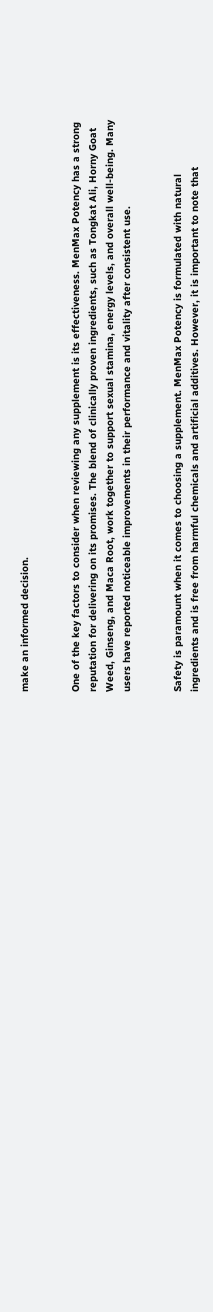make an informed decision.


One of the key factors to consider when reviewing any supplement is its effectiveness. MenMax Potency has a strong reputation for delivering on its promises. The blend of clinically proven ingredients, such as Tongkat Ali, Horny Goat Weed, Ginseng, and Maca Root, work together to support sexual stamina, energy levels, and overall well-being. Many users have reported noticeable improvements in their performance and vitality after consistent use.


Safety is paramount when it comes to choosing a supplement. MenMax Potency is formulated with natural ingredients and is free from harmful chemicals and artificial additives. However, it is important to note that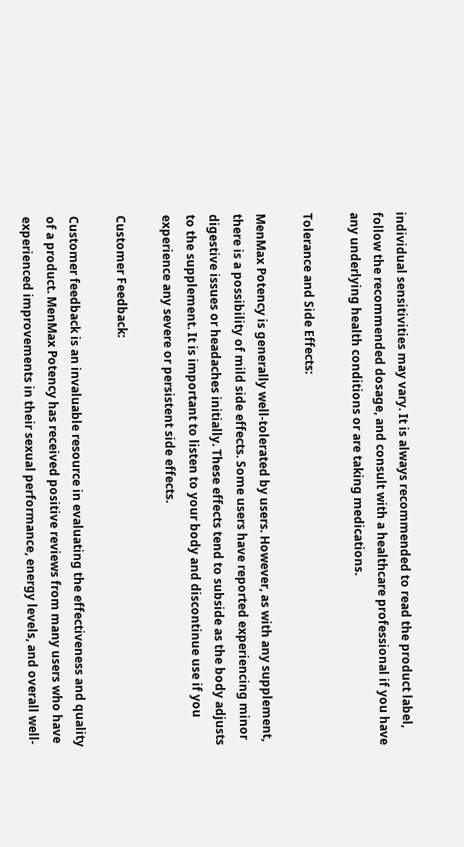individual sensitivities may vary. It is always recommended to read the product label, follow the recommended dosage, and consult with a healthcare professional if you have any underlying health conditions or are taking medications.

Tolerance and Side Effects:

MenMax Potency is generally well-tolerated by users. However, as with any supplement, there is a possibility of mild side effects. Some users have reported experiencing minor digestive issues or headaches initially. These effects tend to subside as the body adjusts to the supplement. It is important to listen to your body and discontinue use if you experience any severe or persistent side effects.

Customer Feedback:

Customer feedback is an invaluable resource in evaluating the effectiveness and quality of a product. MenMax Potency has received positive reviews from many users who have experienced improvements in their sexual performance, energy levels, and overall well-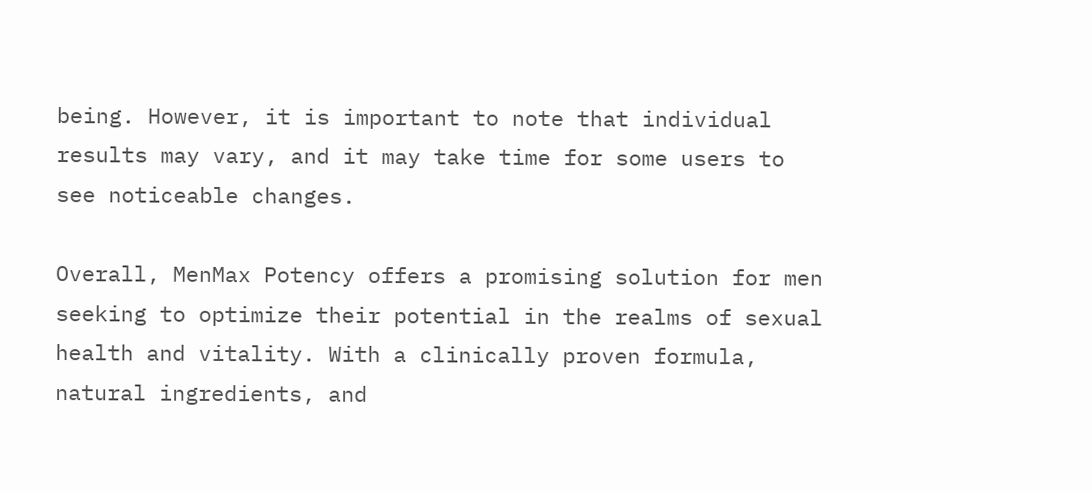being. However, it is important to note that individual results may vary, and it may take time for some users to see noticeable changes.

Overall, MenMax Potency offers a promising solution for men seeking to optimize their potential in the realms of sexual health and vitality. With a clinically proven formula, natural ingredients, and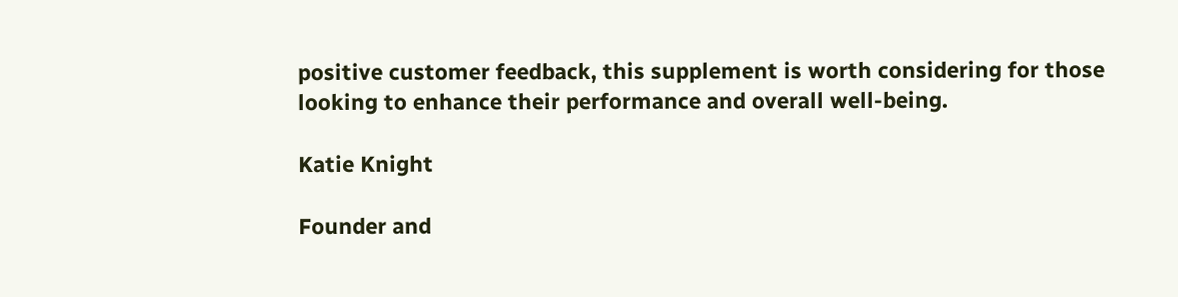positive customer feedback, this supplement is worth considering for those looking to enhance their performance and overall well-being.

Katie Knight

Founder and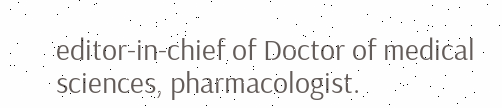editor-in-chief of Doctor of medical sciences, pharmacologist.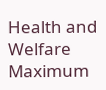Health and Welfare Maximum